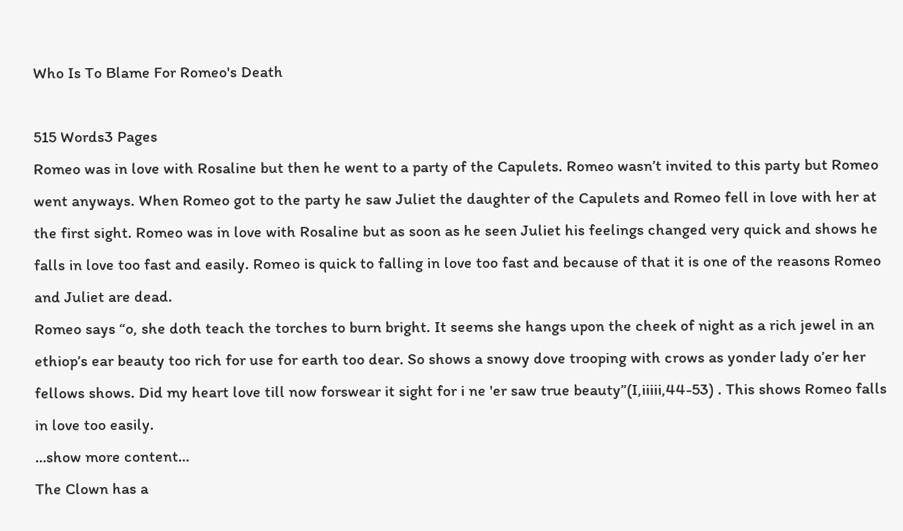Who Is To Blame For Romeo's Death

515 Words3 Pages
Romeo was in love with Rosaline but then he went to a party of the Capulets. Romeo wasn’t invited to this party but Romeo went anyways. When Romeo got to the party he saw Juliet the daughter of the Capulets and Romeo fell in love with her at the first sight. Romeo was in love with Rosaline but as soon as he seen Juliet his feelings changed very quick and shows he falls in love too fast and easily. Romeo is quick to falling in love too fast and because of that it is one of the reasons Romeo and Juliet are dead.
Romeo says “o, she doth teach the torches to burn bright. It seems she hangs upon the cheek of night as a rich jewel in an ethiop’s ear beauty too rich for use for earth too dear. So shows a snowy dove trooping with crows as yonder lady o’er her fellows shows. Did my heart love till now forswear it sight for i ne 'er saw true beauty”(I,iiiii,44-53) . This shows Romeo falls in love too easily.
…show more content…
The Clown has a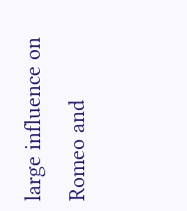large influence on Romeo and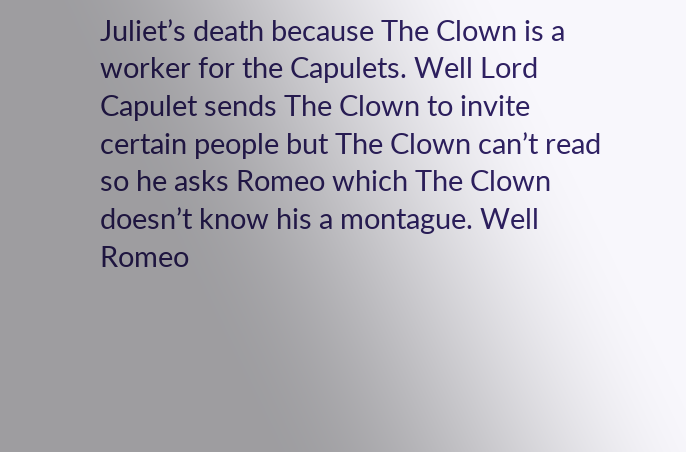Juliet’s death because The Clown is a worker for the Capulets. Well Lord Capulet sends The Clown to invite certain people but The Clown can’t read so he asks Romeo which The Clown doesn’t know his a montague. Well Romeo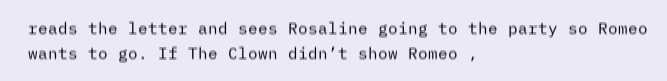reads the letter and sees Rosaline going to the party so Romeo wants to go. If The Clown didn’t show Romeo ,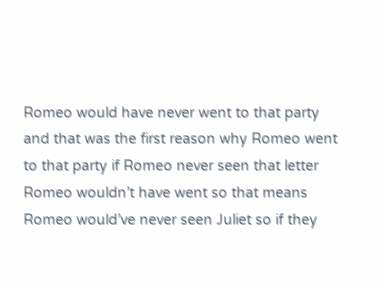Romeo would have never went to that party and that was the first reason why Romeo went to that party if Romeo never seen that letter Romeo wouldn’t have went so that means Romeo would’ve never seen Juliet so if they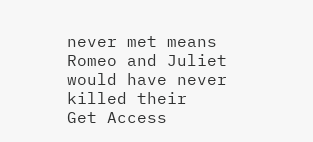never met means Romeo and Juliet would have never killed their
Get Access